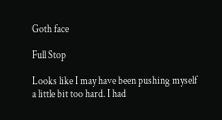Goth face

Full Stop

Looks like I may have been pushing myself a little bit too hard. I had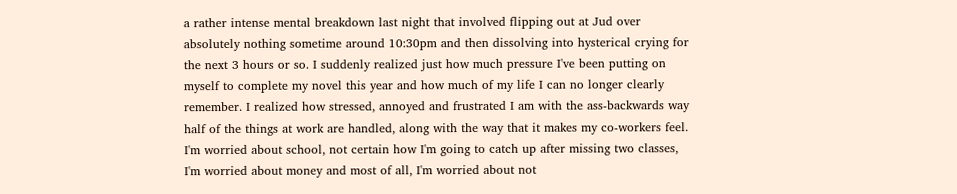a rather intense mental breakdown last night that involved flipping out at Jud over absolutely nothing sometime around 10:30pm and then dissolving into hysterical crying for the next 3 hours or so. I suddenly realized just how much pressure I've been putting on myself to complete my novel this year and how much of my life I can no longer clearly remember. I realized how stressed, annoyed and frustrated I am with the ass-backwards way half of the things at work are handled, along with the way that it makes my co-workers feel. I'm worried about school, not certain how I'm going to catch up after missing two classes, I'm worried about money and most of all, I'm worried about not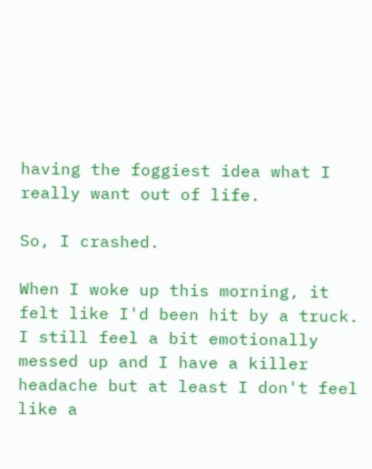having the foggiest idea what I really want out of life.

So, I crashed.

When I woke up this morning, it felt like I'd been hit by a truck. I still feel a bit emotionally messed up and I have a killer headache but at least I don't feel like a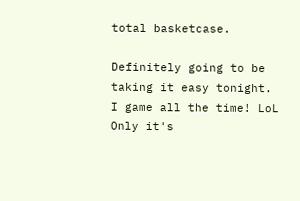total basketcase.

Definitely going to be taking it easy tonight.
I game all the time! LoL Only it's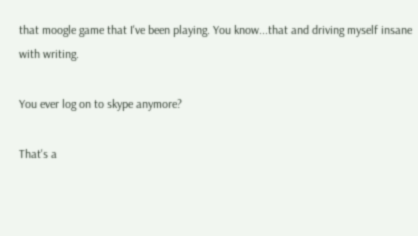that moogle game that I've been playing. You know...that and driving myself insane with writing.

You ever log on to skype anymore?

That's a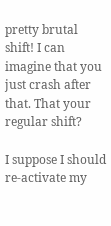pretty brutal shift! I can imagine that you just crash after that. That your regular shift?

I suppose I should re-activate my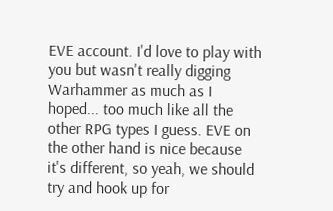EVE account. I'd love to play with you but wasn't really digging Warhammer as much as I hoped... too much like all the other RPG types I guess. EVE on the other hand is nice because it's different, so yeah, we should try and hook up for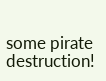some pirate destruction!